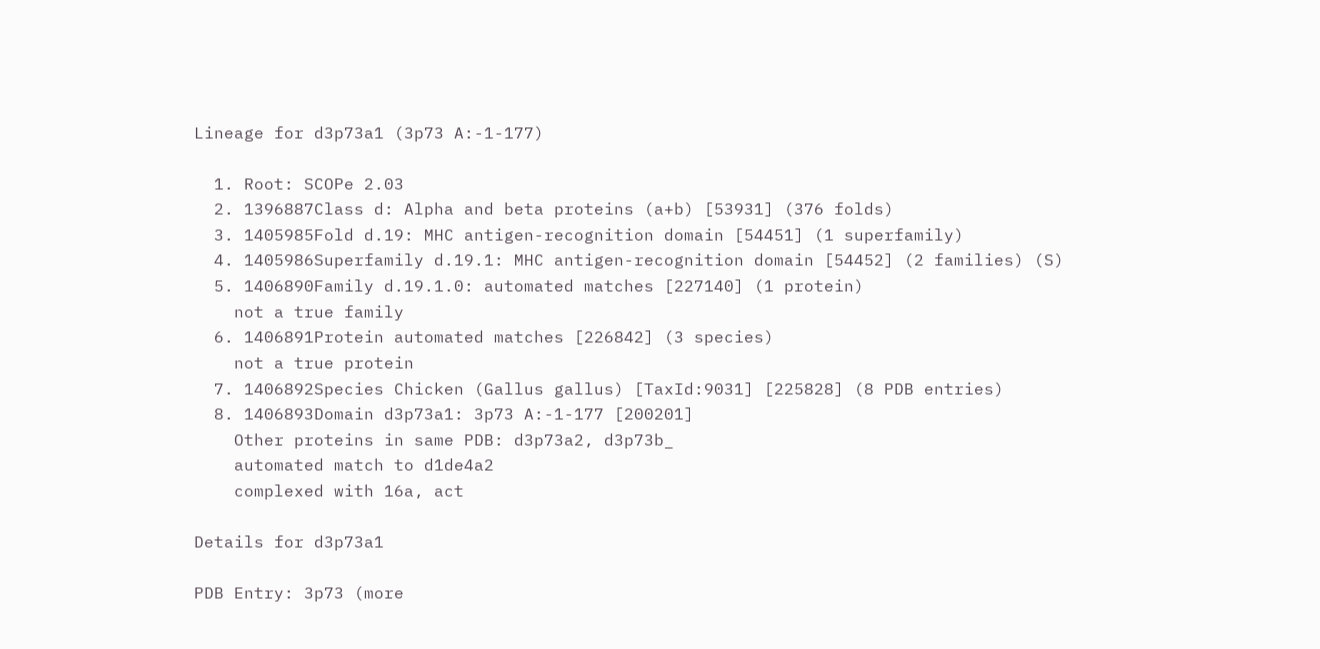Lineage for d3p73a1 (3p73 A:-1-177)

  1. Root: SCOPe 2.03
  2. 1396887Class d: Alpha and beta proteins (a+b) [53931] (376 folds)
  3. 1405985Fold d.19: MHC antigen-recognition domain [54451] (1 superfamily)
  4. 1405986Superfamily d.19.1: MHC antigen-recognition domain [54452] (2 families) (S)
  5. 1406890Family d.19.1.0: automated matches [227140] (1 protein)
    not a true family
  6. 1406891Protein automated matches [226842] (3 species)
    not a true protein
  7. 1406892Species Chicken (Gallus gallus) [TaxId:9031] [225828] (8 PDB entries)
  8. 1406893Domain d3p73a1: 3p73 A:-1-177 [200201]
    Other proteins in same PDB: d3p73a2, d3p73b_
    automated match to d1de4a2
    complexed with 16a, act

Details for d3p73a1

PDB Entry: 3p73 (more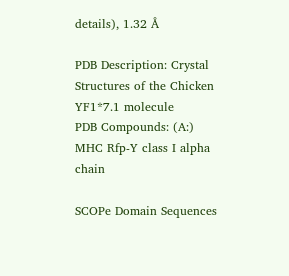details), 1.32 Å

PDB Description: Crystal Structures of the Chicken YF1*7.1 molecule
PDB Compounds: (A:) MHC Rfp-Y class I alpha chain

SCOPe Domain Sequences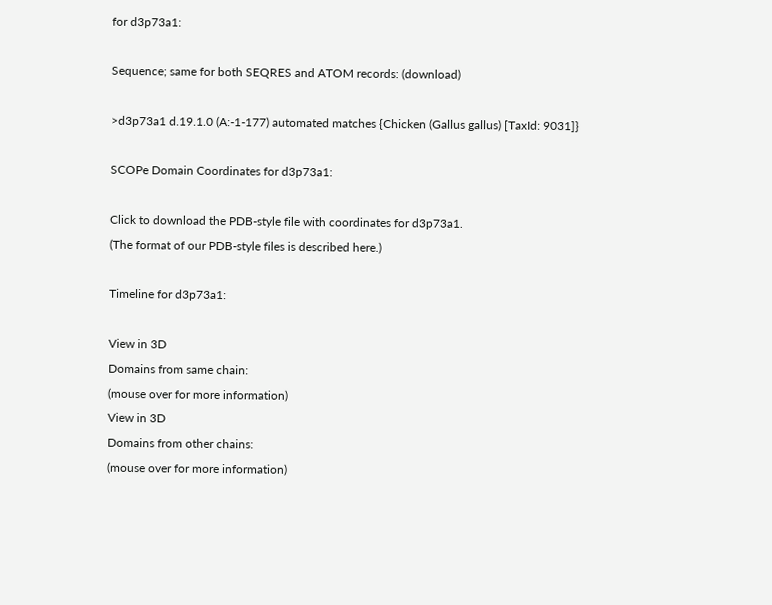for d3p73a1:

Sequence; same for both SEQRES and ATOM records: (download)

>d3p73a1 d.19.1.0 (A:-1-177) automated matches {Chicken (Gallus gallus) [TaxId: 9031]}

SCOPe Domain Coordinates for d3p73a1:

Click to download the PDB-style file with coordinates for d3p73a1.
(The format of our PDB-style files is described here.)

Timeline for d3p73a1:

View in 3D
Domains from same chain:
(mouse over for more information)
View in 3D
Domains from other chains:
(mouse over for more information)